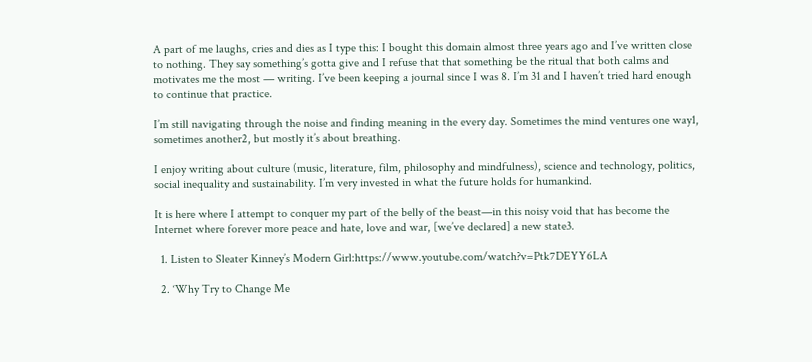A part of me laughs, cries and dies as I type this: I bought this domain almost three years ago and I’ve written close to nothing. They say something’s gotta give and I refuse that that something be the ritual that both calms and motivates me the most — writing. I’ve been keeping a journal since I was 8. I’m 31 and I haven’t tried hard enough to continue that practice.

I’m still navigating through the noise and finding meaning in the every day. Sometimes the mind ventures one way1, sometimes another2, but mostly it’s about breathing.

I enjoy writing about culture (music, literature, film, philosophy and mindfulness), science and technology, politics, social inequality and sustainability. I’m very invested in what the future holds for humankind.

It is here where I attempt to conquer my part of the belly of the beast—in this noisy void that has become the Internet where forever more peace and hate, love and war, [we’ve declared] a new state3.

  1. Listen to Sleater Kinney’s Modern Girl:https://www.youtube.com/watch?v=Ptk7DEYY6LA

  2. ‘Why Try to Change Me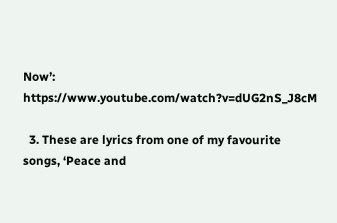Now’: https://www.youtube.com/watch?v=dUG2nS_J8cM

  3. These are lyrics from one of my favourite songs, ‘Peace and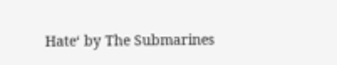Hate‘ by The Submarines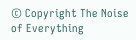© Copyright The Noise of Everything